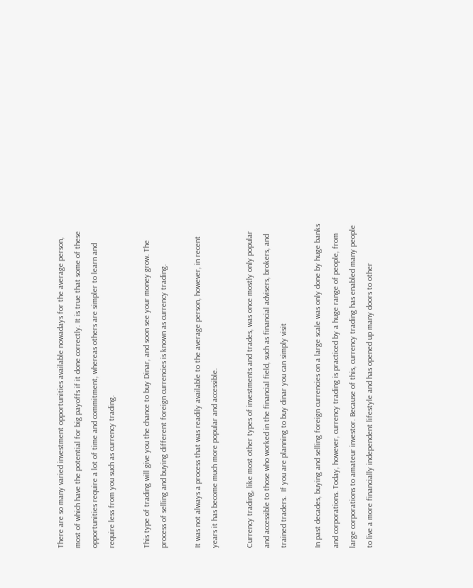There are so many varied investment opportunities available nowadays for the average person, most of which have the potential for big payoffs if it done correctly. It is true that some of these opportunities require a lot of time and commitment, whereas others are simpler to learn and require less from you such as currency trading.

This type of trading will give you the chance to buy Dinar, and soon see your money grow. The process of selling and buying different foreign currencies is known as currency trading.

It was not always a process that was readily available to the average person, however, in recent years it has become much more popular and accessible.

Currency trading, like most other types of investments and trades, was once mostly only popular and accessible to those who worked in the financial field, such as financial advisers, brokers, and trained traders.  If you are planning to buy dinar you can simply visit

In past decades, buying and selling foreign currencies on a large scale was only done by huge banks and corporations. Today, however, currency trading is practiced by a huge range of people, from large corporations to amateur investor. Because of this, currency trading has enabled many people to live a more financially independent lifestyle and has opened up many doors to other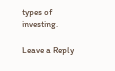types of investing.

Leave a Reply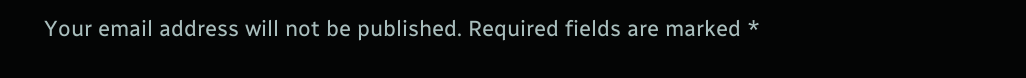Your email address will not be published. Required fields are marked *